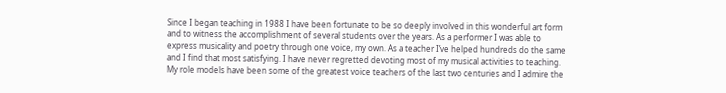Since I began teaching in 1988 I have been fortunate to be so deeply involved in this wonderful art form and to witness the accomplishment of several students over the years. As a performer I was able to express musicality and poetry through one voice, my own. As a teacher I’ve helped hundreds do the same and I find that most satisfying. I have never regretted devoting most of my musical activities to teaching. My role models have been some of the greatest voice teachers of the last two centuries and I admire the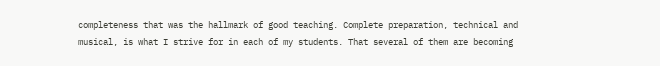completeness that was the hallmark of good teaching. Complete preparation, technical and musical, is what I strive for in each of my students. That several of them are becoming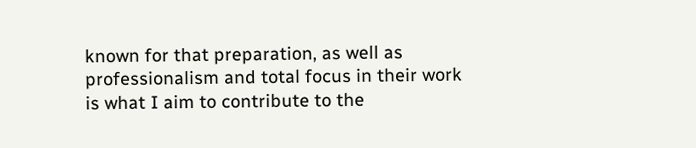known for that preparation, as well as professionalism and total focus in their work is what I aim to contribute to the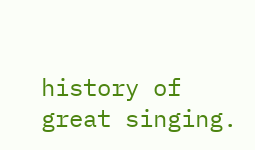history of great singing.